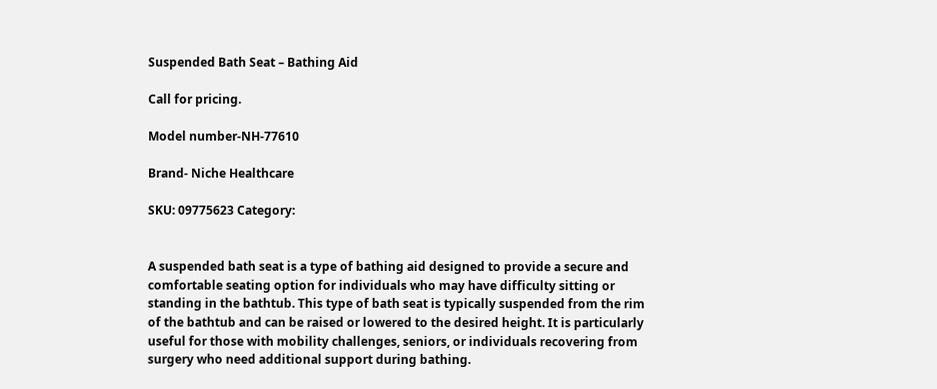Suspended Bath Seat – Bathing Aid

Call for pricing.

Model number-NH-77610

Brand- Niche Healthcare

SKU: 09775623 Category:


A suspended bath seat is a type of bathing aid designed to provide a secure and comfortable seating option for individuals who may have difficulty sitting or standing in the bathtub. This type of bath seat is typically suspended from the rim of the bathtub and can be raised or lowered to the desired height. It is particularly useful for those with mobility challenges, seniors, or individuals recovering from surgery who need additional support during bathing.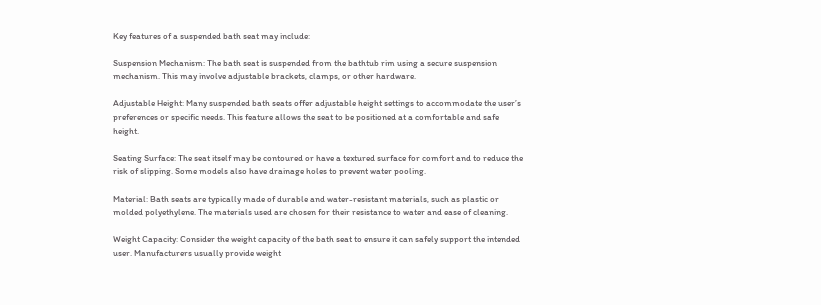Key features of a suspended bath seat may include:

Suspension Mechanism: The bath seat is suspended from the bathtub rim using a secure suspension mechanism. This may involve adjustable brackets, clamps, or other hardware.

Adjustable Height: Many suspended bath seats offer adjustable height settings to accommodate the user’s preferences or specific needs. This feature allows the seat to be positioned at a comfortable and safe height.

Seating Surface: The seat itself may be contoured or have a textured surface for comfort and to reduce the risk of slipping. Some models also have drainage holes to prevent water pooling.

Material: Bath seats are typically made of durable and water-resistant materials, such as plastic or molded polyethylene. The materials used are chosen for their resistance to water and ease of cleaning.

Weight Capacity: Consider the weight capacity of the bath seat to ensure it can safely support the intended user. Manufacturers usually provide weight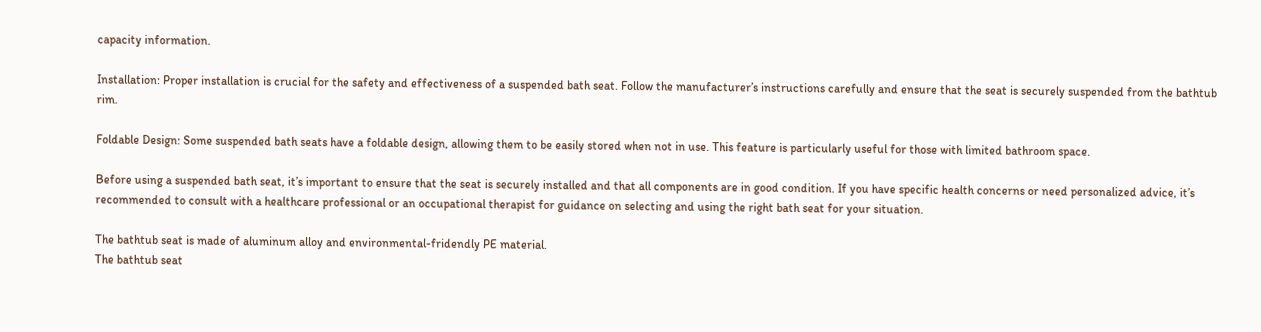capacity information.

Installation: Proper installation is crucial for the safety and effectiveness of a suspended bath seat. Follow the manufacturer’s instructions carefully and ensure that the seat is securely suspended from the bathtub rim.

Foldable Design: Some suspended bath seats have a foldable design, allowing them to be easily stored when not in use. This feature is particularly useful for those with limited bathroom space.

Before using a suspended bath seat, it’s important to ensure that the seat is securely installed and that all components are in good condition. If you have specific health concerns or need personalized advice, it’s recommended to consult with a healthcare professional or an occupational therapist for guidance on selecting and using the right bath seat for your situation.

The bathtub seat is made of aluminum alloy and environmental-fridendly PE material.
The bathtub seat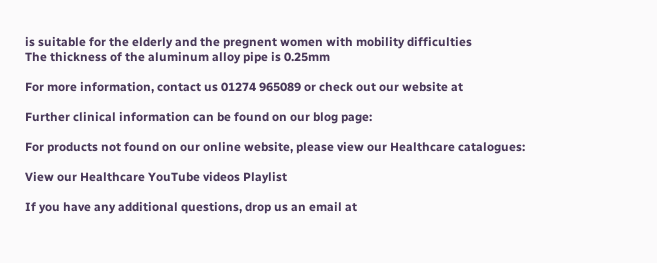is suitable for the elderly and the pregnent women with mobility difficulties
The thickness of the aluminum alloy pipe is 0.25mm

For more information, contact us 01274 965089 or check out our website at

Further clinical information can be found on our blog page:

For products not found on our online website, please view our Healthcare catalogues:

View our Healthcare YouTube videos Playlist

If you have any additional questions, drop us an email at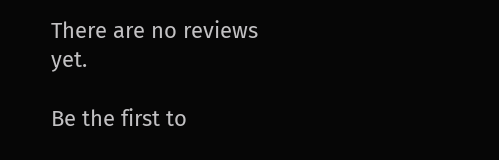There are no reviews yet.

Be the first to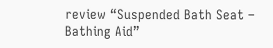review “Suspended Bath Seat – Bathing Aid”